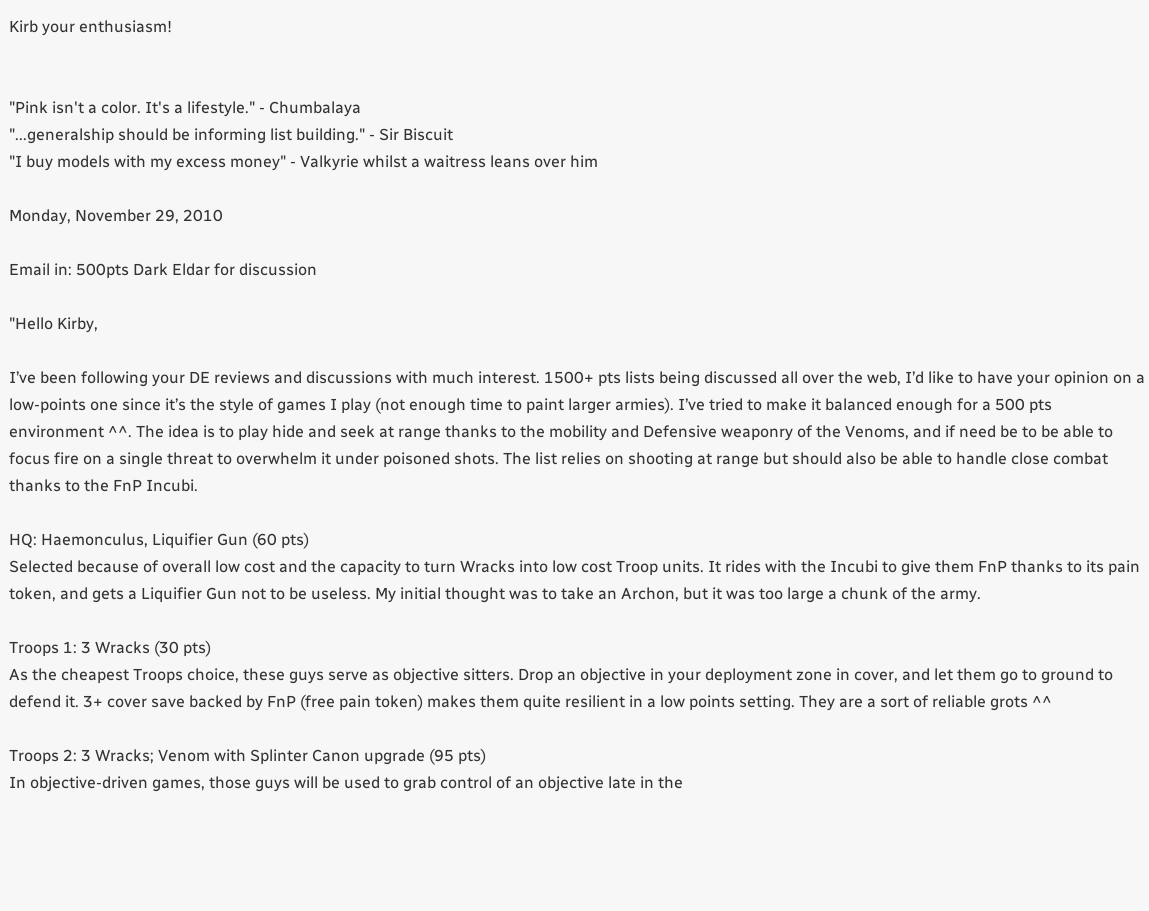Kirb your enthusiasm!


"Pink isn't a color. It's a lifestyle." - Chumbalaya
"...generalship should be informing list building." - Sir Biscuit
"I buy models with my excess money" - Valkyrie whilst a waitress leans over him

Monday, November 29, 2010

Email in: 500pts Dark Eldar for discussion

"Hello Kirby,

I’ve been following your DE reviews and discussions with much interest. 1500+ pts lists being discussed all over the web, I’d like to have your opinion on a low-points one since it’s the style of games I play (not enough time to paint larger armies). I’ve tried to make it balanced enough for a 500 pts environment ^^. The idea is to play hide and seek at range thanks to the mobility and Defensive weaponry of the Venoms, and if need be to be able to focus fire on a single threat to overwhelm it under poisoned shots. The list relies on shooting at range but should also be able to handle close combat thanks to the FnP Incubi.

HQ: Haemonculus, Liquifier Gun (60 pts)
Selected because of overall low cost and the capacity to turn Wracks into low cost Troop units. It rides with the Incubi to give them FnP thanks to its pain token, and gets a Liquifier Gun not to be useless. My initial thought was to take an Archon, but it was too large a chunk of the army.

Troops 1: 3 Wracks (30 pts)
As the cheapest Troops choice, these guys serve as objective sitters. Drop an objective in your deployment zone in cover, and let them go to ground to defend it. 3+ cover save backed by FnP (free pain token) makes them quite resilient in a low points setting. They are a sort of reliable grots ^^

Troops 2: 3 Wracks; Venom with Splinter Canon upgrade (95 pts)
In objective-driven games, those guys will be used to grab control of an objective late in the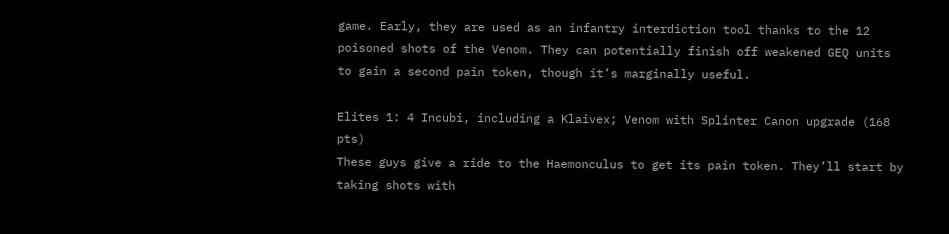game. Early, they are used as an infantry interdiction tool thanks to the 12 poisoned shots of the Venom. They can potentially finish off weakened GEQ units to gain a second pain token, though it’s marginally useful.

Elites 1: 4 Incubi, including a Klaivex; Venom with Splinter Canon upgrade (168 pts)
These guys give a ride to the Haemonculus to get its pain token. They’ll start by taking shots with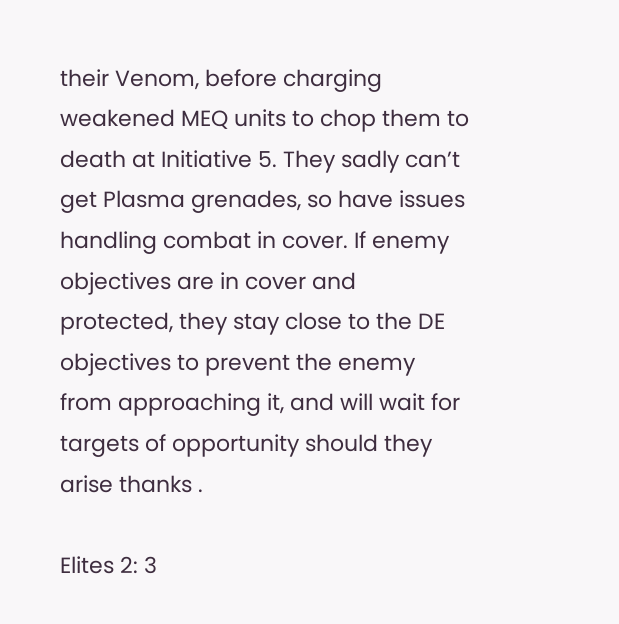their Venom, before charging weakened MEQ units to chop them to death at Initiative 5. They sadly can’t get Plasma grenades, so have issues handling combat in cover. If enemy objectives are in cover and protected, they stay close to the DE objectives to prevent the enemy from approaching it, and will wait for targets of opportunity should they arise thanks .

Elites 2: 3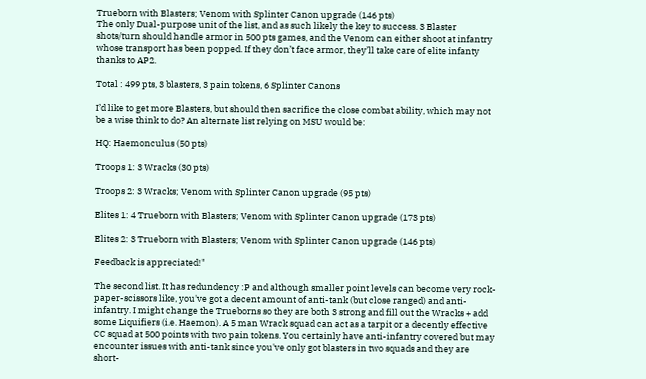Trueborn with Blasters; Venom with Splinter Canon upgrade (146 pts)
The only Dual-purpose unit of the list, and as such likely the key to success. 3 Blaster shots/turn should handle armor in 500 pts games, and the Venom can either shoot at infantry whose transport has been popped. If they don’t face armor, they’ll take care of elite infanty thanks to AP2.

Total : 499 pts, 3 blasters, 3 pain tokens, 6 Splinter Canons

I’d like to get more Blasters, but should then sacrifice the close combat ability, which may not be a wise think to do? An alternate list relying on MSU would be:

HQ: Haemonculus (50 pts)

Troops 1: 3 Wracks (30 pts)

Troops 2: 3 Wracks; Venom with Splinter Canon upgrade (95 pts)

Elites 1: 4 Trueborn with Blasters; Venom with Splinter Canon upgrade (173 pts)

Elites 2: 3 Trueborn with Blasters; Venom with Splinter Canon upgrade (146 pts)

Feedback is appreciated!"

The second list. It has redundency :P and although smaller point levels can become very rock-paper-scissors like, you've got a decent amount of anti-tank (but close ranged) and anti-infantry. I might change the Trueborns so they are both 3 strong and fill out the Wracks + add some Liquifiers (i.e. Haemon). A 5 man Wrack squad can act as a tarpit or a decently effective CC squad at 500 points with two pain tokens. You certainly have anti-infantry covered but may encounter issues with anti-tank since you've only got blasters in two squads and they are short-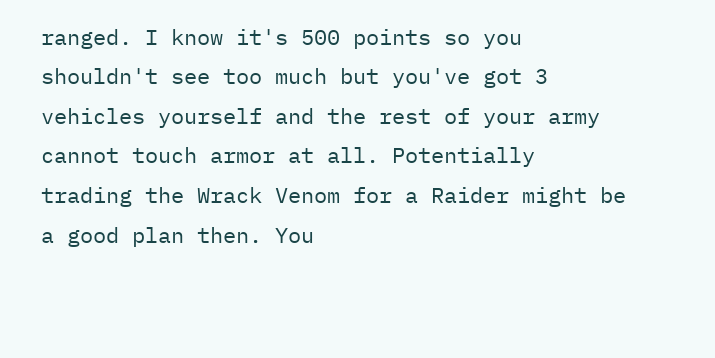ranged. I know it's 500 points so you shouldn't see too much but you've got 3 vehicles yourself and the rest of your army cannot touch armor at all. Potentially trading the Wrack Venom for a Raider might be a good plan then. You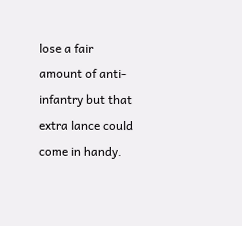lose a fair amount of anti-infantry but that extra lance could come in handy.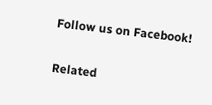Follow us on Facebook!

Related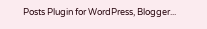Posts Plugin for WordPress, Blogger...